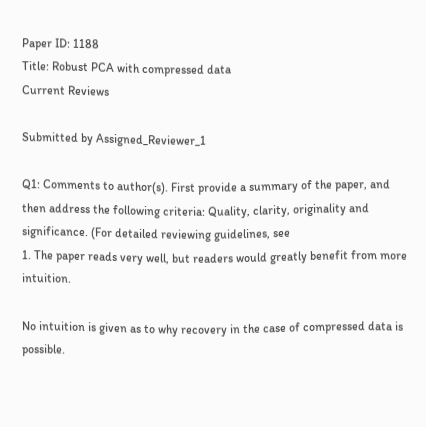Paper ID: 1188
Title: Robust PCA with compressed data
Current Reviews

Submitted by Assigned_Reviewer_1

Q1: Comments to author(s). First provide a summary of the paper, and then address the following criteria: Quality, clarity, originality and significance. (For detailed reviewing guidelines, see
1. The paper reads very well, but readers would greatly benefit from more intuition.

No intuition is given as to why recovery in the case of compressed data is possible.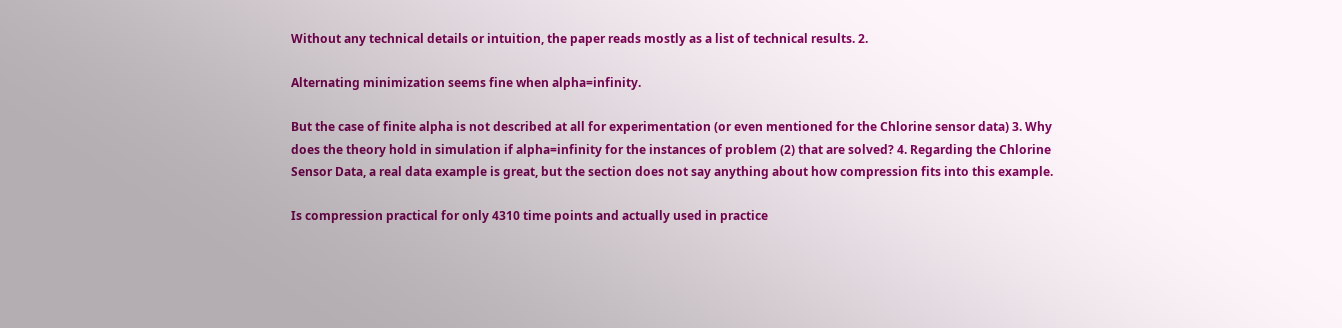Without any technical details or intuition, the paper reads mostly as a list of technical results. 2.

Alternating minimization seems fine when alpha=infinity.

But the case of finite alpha is not described at all for experimentation (or even mentioned for the Chlorine sensor data) 3. Why does the theory hold in simulation if alpha=infinity for the instances of problem (2) that are solved? 4. Regarding the Chlorine Sensor Data, a real data example is great, but the section does not say anything about how compression fits into this example.

Is compression practical for only 4310 time points and actually used in practice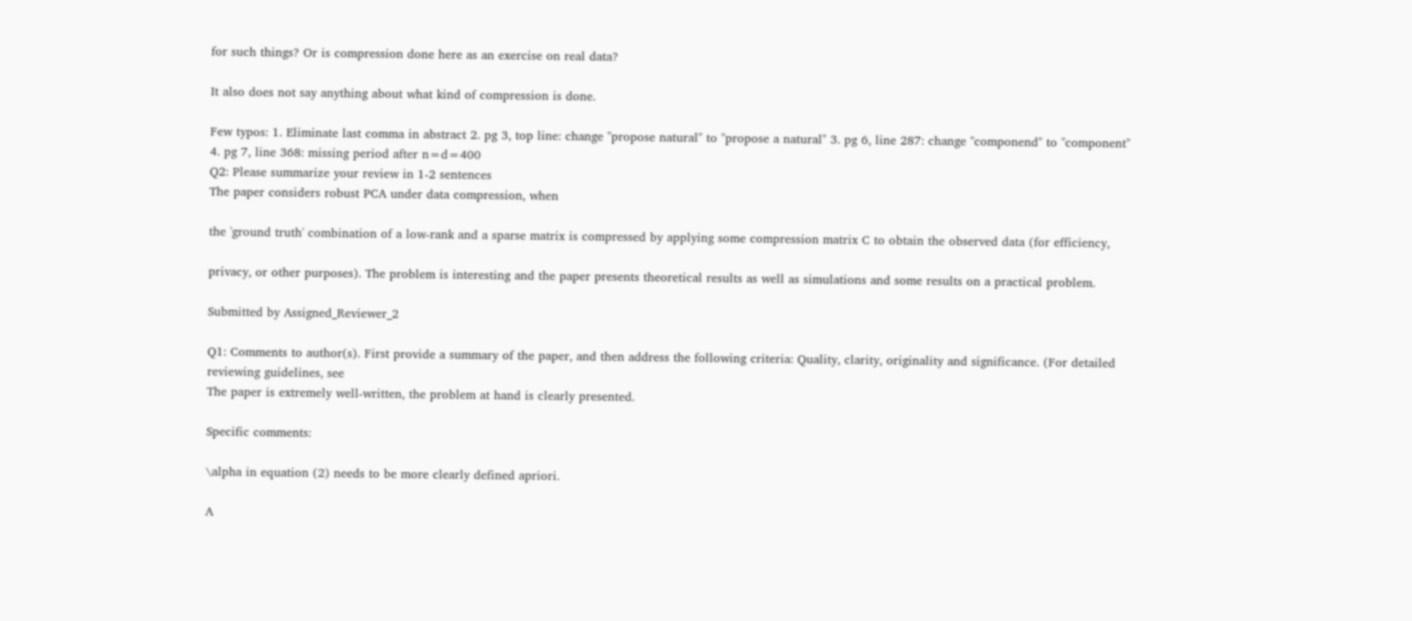for such things? Or is compression done here as an exercise on real data?

It also does not say anything about what kind of compression is done.

Few typos: 1. Eliminate last comma in abstract 2. pg 3, top line: change "propose natural" to "propose a natural" 3. pg 6, line 287: change "componend" to "component" 4. pg 7, line 368: missing period after n=d=400
Q2: Please summarize your review in 1-2 sentences
The paper considers robust PCA under data compression, when

the 'ground truth' combination of a low-rank and a sparse matrix is compressed by applying some compression matrix C to obtain the observed data (for efficiency,

privacy, or other purposes). The problem is interesting and the paper presents theoretical results as well as simulations and some results on a practical problem.

Submitted by Assigned_Reviewer_2

Q1: Comments to author(s). First provide a summary of the paper, and then address the following criteria: Quality, clarity, originality and significance. (For detailed reviewing guidelines, see
The paper is extremely well-written, the problem at hand is clearly presented.

Specific comments:

\alpha in equation (2) needs to be more clearly defined apriori.

A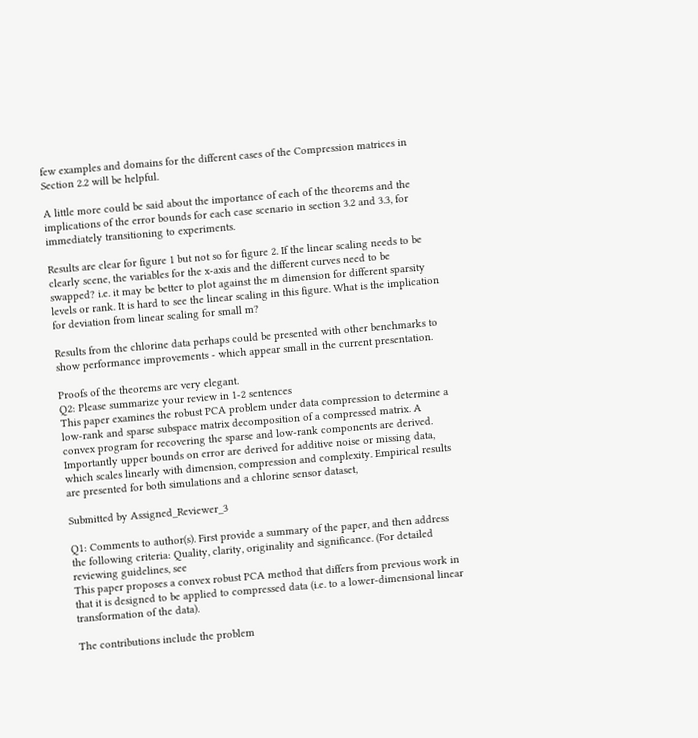few examples and domains for the different cases of the Compression matrices in Section 2.2 will be helpful.

A little more could be said about the importance of each of the theorems and the implications of the error bounds for each case scenario in section 3.2 and 3.3, for immediately transitioning to experiments.

Results are clear for figure 1 but not so for figure 2. If the linear scaling needs to be clearly scene, the variables for the x-axis and the different curves need to be swapped? i.e. it may be better to plot against the m dimension for different sparsity levels or rank. It is hard to see the linear scaling in this figure. What is the implication for deviation from linear scaling for small m?

Results from the chlorine data perhaps could be presented with other benchmarks to show performance improvements - which appear small in the current presentation.

Proofs of the theorems are very elegant.
Q2: Please summarize your review in 1-2 sentences
This paper examines the robust PCA problem under data compression to determine a low-rank and sparse subspace matrix decomposition of a compressed matrix. A convex program for recovering the sparse and low-rank components are derived. Importantly upper bounds on error are derived for additive noise or missing data, which scales linearly with dimension, compression and complexity. Empirical results are presented for both simulations and a chlorine sensor dataset,

Submitted by Assigned_Reviewer_3

Q1: Comments to author(s). First provide a summary of the paper, and then address the following criteria: Quality, clarity, originality and significance. (For detailed reviewing guidelines, see
This paper proposes a convex robust PCA method that differs from previous work in that it is designed to be applied to compressed data (i.e. to a lower-dimensional linear transformation of the data).

The contributions include the problem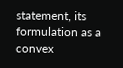statement, its formulation as a convex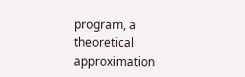program, a theoretical approximation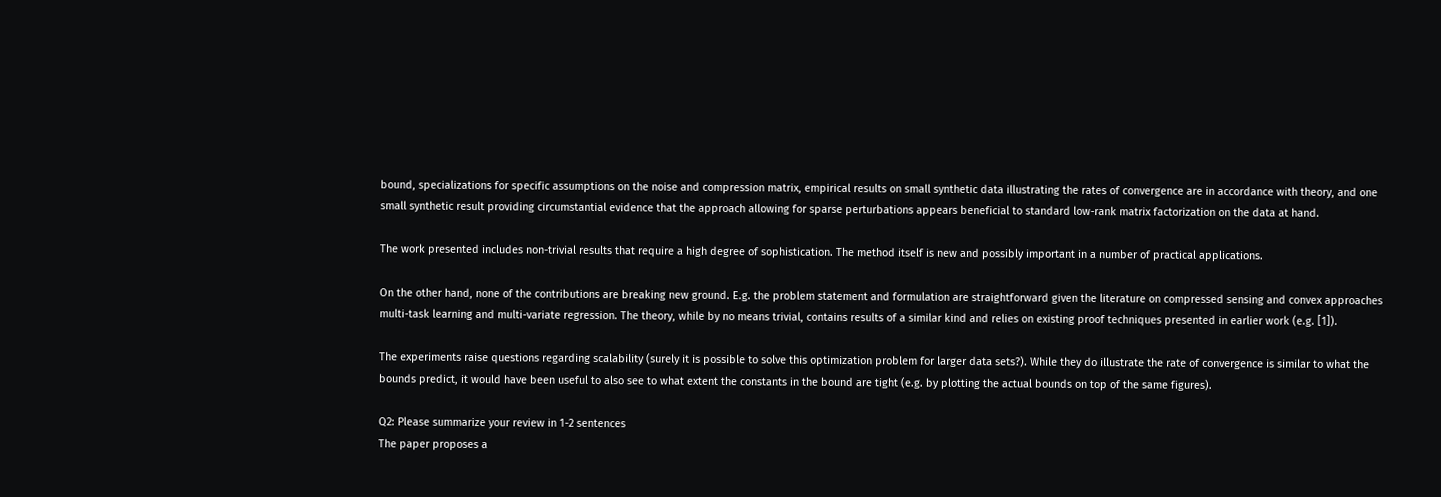bound, specializations for specific assumptions on the noise and compression matrix, empirical results on small synthetic data illustrating the rates of convergence are in accordance with theory, and one small synthetic result providing circumstantial evidence that the approach allowing for sparse perturbations appears beneficial to standard low-rank matrix factorization on the data at hand.

The work presented includes non-trivial results that require a high degree of sophistication. The method itself is new and possibly important in a number of practical applications.

On the other hand, none of the contributions are breaking new ground. E.g. the problem statement and formulation are straightforward given the literature on compressed sensing and convex approaches multi-task learning and multi-variate regression. The theory, while by no means trivial, contains results of a similar kind and relies on existing proof techniques presented in earlier work (e.g. [1]).

The experiments raise questions regarding scalability (surely it is possible to solve this optimization problem for larger data sets?). While they do illustrate the rate of convergence is similar to what the bounds predict, it would have been useful to also see to what extent the constants in the bound are tight (e.g. by plotting the actual bounds on top of the same figures).

Q2: Please summarize your review in 1-2 sentences
The paper proposes a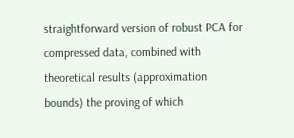straightforward version of robust PCA for compressed data, combined with theoretical results (approximation bounds) the proving of which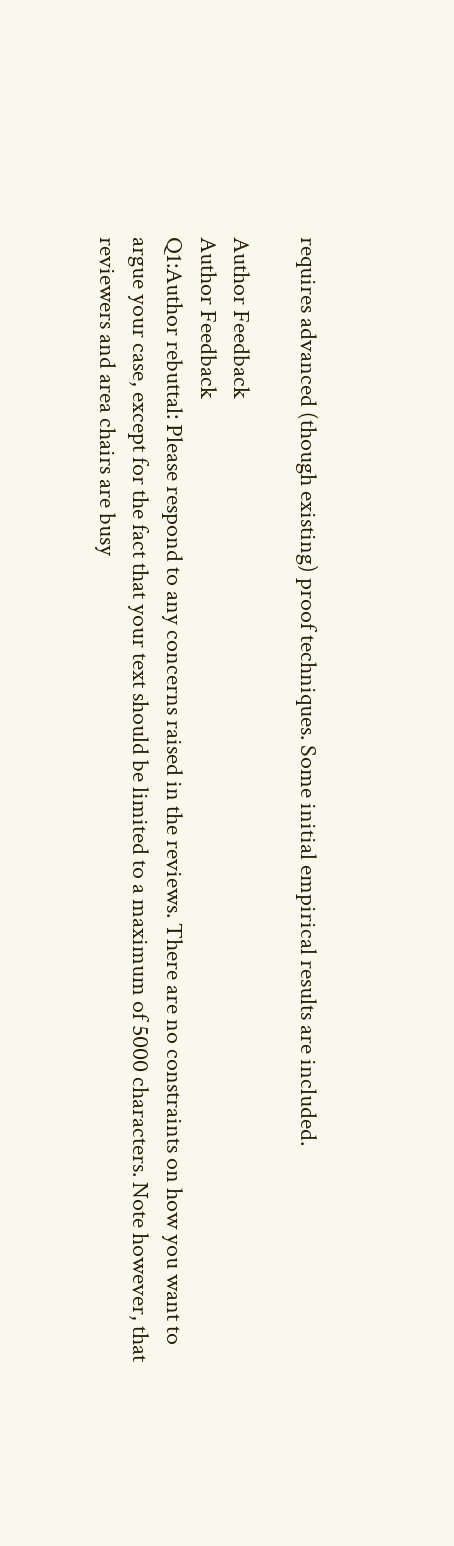requires advanced (though existing) proof techniques. Some initial empirical results are included.

Author Feedback
Author Feedback
Q1:Author rebuttal: Please respond to any concerns raised in the reviews. There are no constraints on how you want to argue your case, except for the fact that your text should be limited to a maximum of 5000 characters. Note however, that reviewers and area chairs are busy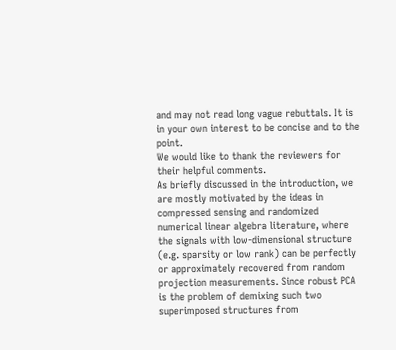and may not read long vague rebuttals. It is in your own interest to be concise and to the point.
We would like to thank the reviewers for their helpful comments.
As briefly discussed in the introduction, we are mostly motivated by the ideas in compressed sensing and randomized numerical linear algebra literature, where the signals with low-dimensional structure (e.g. sparsity or low rank) can be perfectly or approximately recovered from random projection measurements. Since robust PCA is the problem of demixing such two superimposed structures from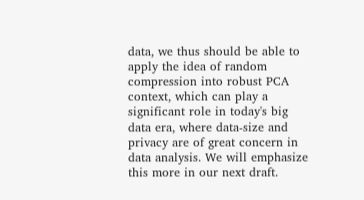data, we thus should be able to apply the idea of random compression into robust PCA context, which can play a significant role in today's big data era, where data-size and privacy are of great concern in data analysis. We will emphasize this more in our next draft.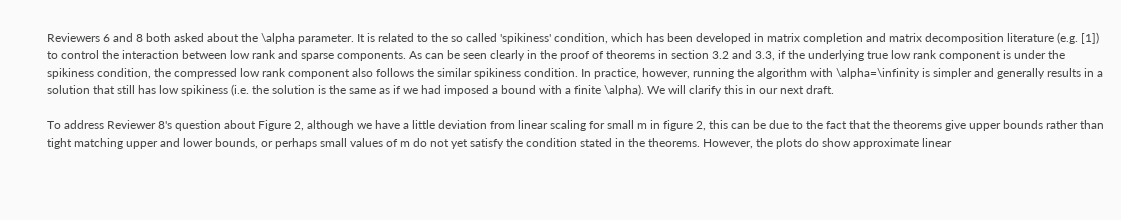Reviewers 6 and 8 both asked about the \alpha parameter. It is related to the so called 'spikiness' condition, which has been developed in matrix completion and matrix decomposition literature (e.g. [1]) to control the interaction between low rank and sparse components. As can be seen clearly in the proof of theorems in section 3.2 and 3.3, if the underlying true low rank component is under the spikiness condition, the compressed low rank component also follows the similar spikiness condition. In practice, however, running the algorithm with \alpha=\infinity is simpler and generally results in a solution that still has low spikiness (i.e. the solution is the same as if we had imposed a bound with a finite \alpha). We will clarify this in our next draft.

To address Reviewer 8's question about Figure 2, although we have a little deviation from linear scaling for small m in figure 2, this can be due to the fact that the theorems give upper bounds rather than tight matching upper and lower bounds, or perhaps small values of m do not yet satisfy the condition stated in the theorems. However, the plots do show approximate linear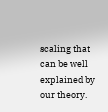scaling that can be well explained by our theory.